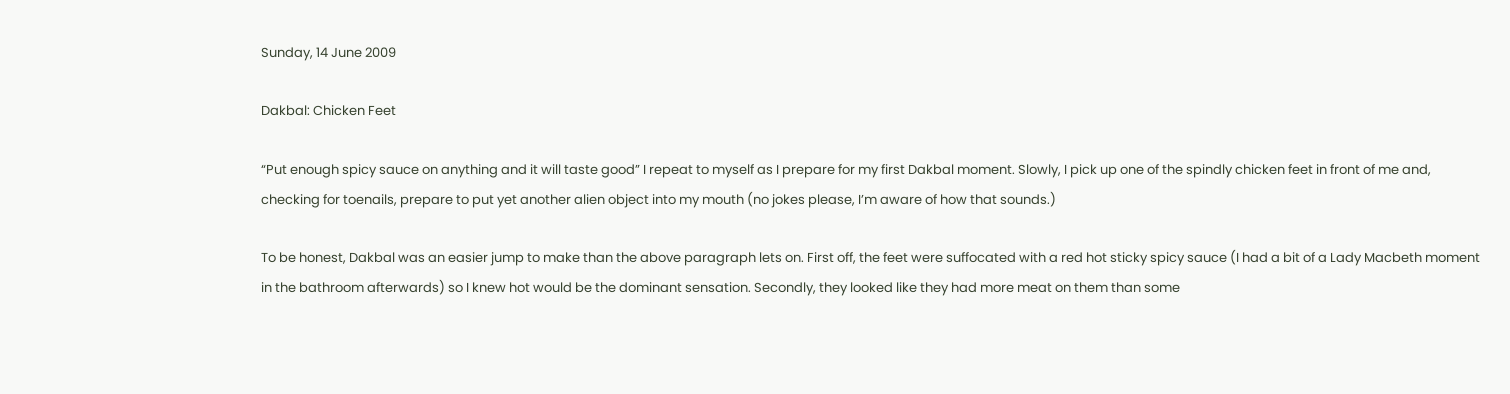Sunday, 14 June 2009

Dakbal: Chicken Feet

“Put enough spicy sauce on anything and it will taste good” I repeat to myself as I prepare for my first Dakbal moment. Slowly, I pick up one of the spindly chicken feet in front of me and, checking for toenails, prepare to put yet another alien object into my mouth (no jokes please, I’m aware of how that sounds.)

To be honest, Dakbal was an easier jump to make than the above paragraph lets on. First off, the feet were suffocated with a red hot sticky spicy sauce (I had a bit of a Lady Macbeth moment in the bathroom afterwards) so I knew hot would be the dominant sensation. Secondly, they looked like they had more meat on them than some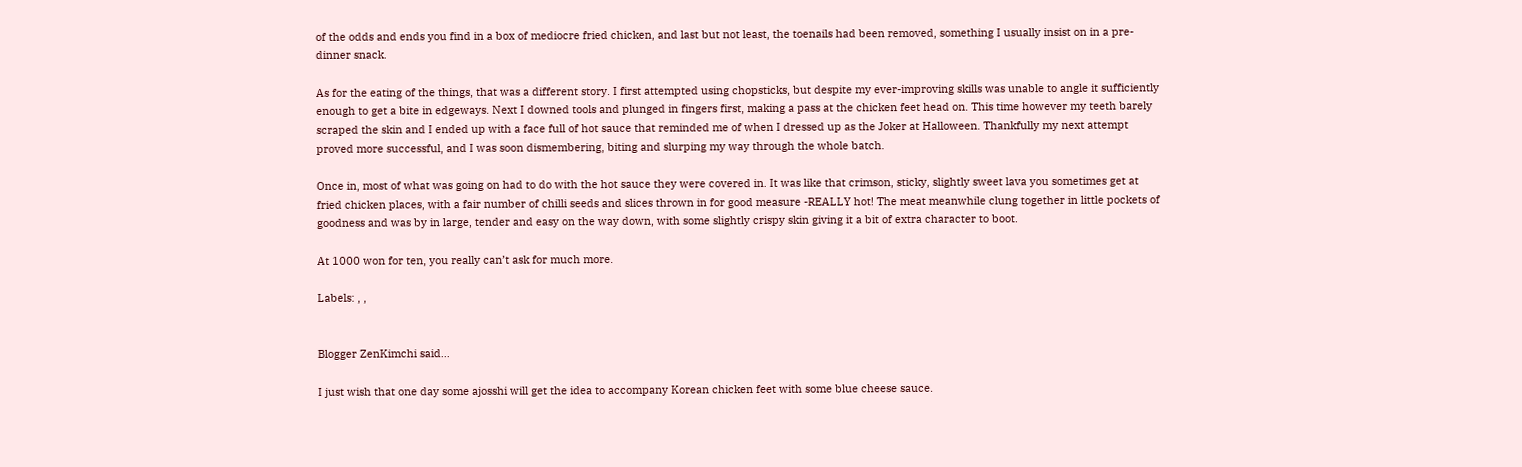of the odds and ends you find in a box of mediocre fried chicken, and last but not least, the toenails had been removed, something I usually insist on in a pre-dinner snack.

As for the eating of the things, that was a different story. I first attempted using chopsticks, but despite my ever-improving skills was unable to angle it sufficiently enough to get a bite in edgeways. Next I downed tools and plunged in fingers first, making a pass at the chicken feet head on. This time however my teeth barely scraped the skin and I ended up with a face full of hot sauce that reminded me of when I dressed up as the Joker at Halloween. Thankfully my next attempt proved more successful, and I was soon dismembering, biting and slurping my way through the whole batch.

Once in, most of what was going on had to do with the hot sauce they were covered in. It was like that crimson, sticky, slightly sweet lava you sometimes get at fried chicken places, with a fair number of chilli seeds and slices thrown in for good measure -REALLY hot! The meat meanwhile clung together in little pockets of goodness and was by in large, tender and easy on the way down, with some slightly crispy skin giving it a bit of extra character to boot.

At 1000 won for ten, you really can’t ask for much more.

Labels: , ,


Blogger ZenKimchi said...

I just wish that one day some ajosshi will get the idea to accompany Korean chicken feet with some blue cheese sauce.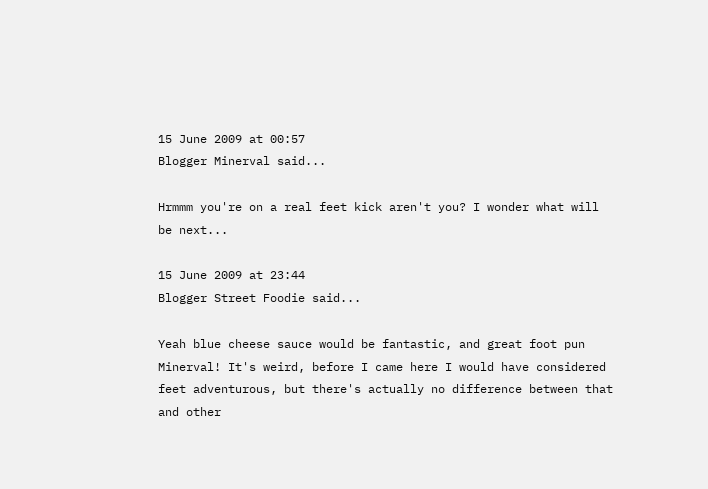15 June 2009 at 00:57
Blogger Minerval said...

Hrmmm you're on a real feet kick aren't you? I wonder what will be next...

15 June 2009 at 23:44
Blogger Street Foodie said...

Yeah blue cheese sauce would be fantastic, and great foot pun Minerval! It's weird, before I came here I would have considered feet adventurous, but there's actually no difference between that and other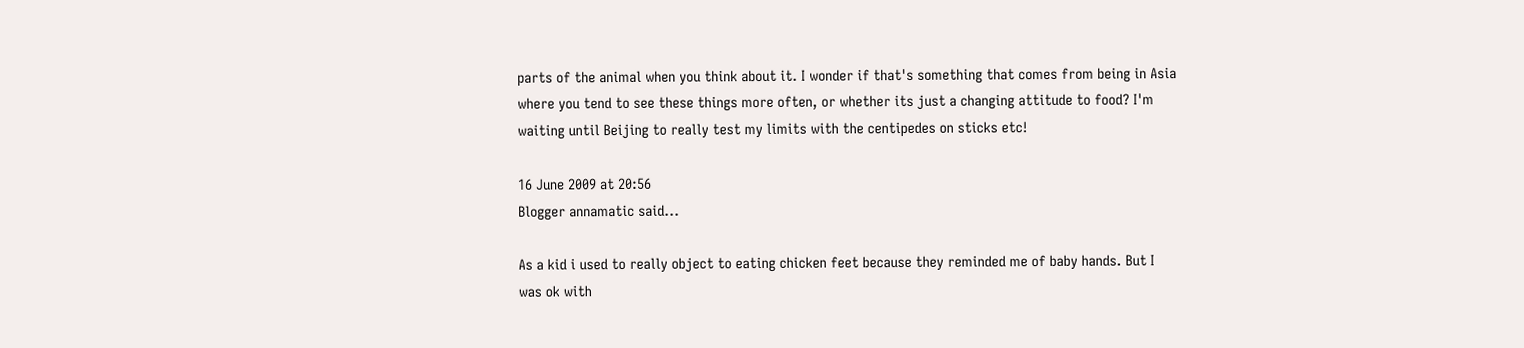parts of the animal when you think about it. I wonder if that's something that comes from being in Asia where you tend to see these things more often, or whether its just a changing attitude to food? I'm waiting until Beijing to really test my limits with the centipedes on sticks etc!

16 June 2009 at 20:56
Blogger annamatic said...

As a kid i used to really object to eating chicken feet because they reminded me of baby hands. But I was ok with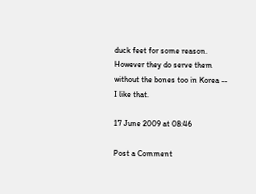duck feet for some reason. However they do serve them without the bones too in Korea -- I like that.

17 June 2009 at 08:46

Post a Comment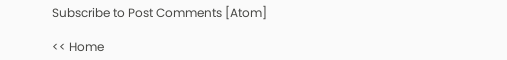Subscribe to Post Comments [Atom]

<< Home